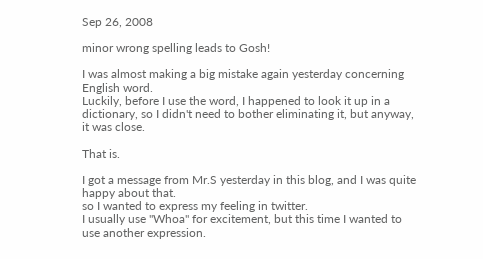Sep 26, 2008

minor wrong spelling leads to Gosh!

I was almost making a big mistake again yesterday concerning English word.
Luckily, before I use the word, I happened to look it up in a dictionary, so I didn't need to bother eliminating it, but anyway, it was close.

That is.

I got a message from Mr.S yesterday in this blog, and I was quite happy about that.
so I wanted to express my feeling in twitter.
I usually use "Whoa" for excitement, but this time I wanted to use another expression.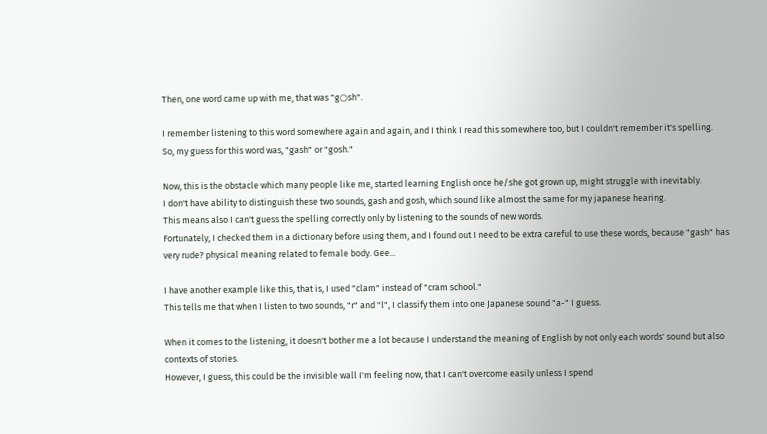Then, one word came up with me, that was "g○sh".

I remember listening to this word somewhere again and again, and I think I read this somewhere too, but I couldn't remember it's spelling.
So, my guess for this word was, "gash" or "gosh."

Now, this is the obstacle which many people like me, started learning English once he/she got grown up, might struggle with inevitably.
I don't have ability to distinguish these two sounds, gash and gosh, which sound like almost the same for my japanese hearing.
This means also I can't guess the spelling correctly only by listening to the sounds of new words.
Fortunately, I checked them in a dictionary before using them, and I found out I need to be extra careful to use these words, because "gash" has very rude? physical meaning related to female body. Gee...

I have another example like this, that is, I used "clam" instead of "cram school."
This tells me that when I listen to two sounds, "r" and "l", I classify them into one Japanese sound "a-" I guess.

When it comes to the listening, it doesn't bother me a lot because I understand the meaning of English by not only each words' sound but also contexts of stories.
However, I guess, this could be the invisible wall I'm feeling now, that I can't overcome easily unless I spend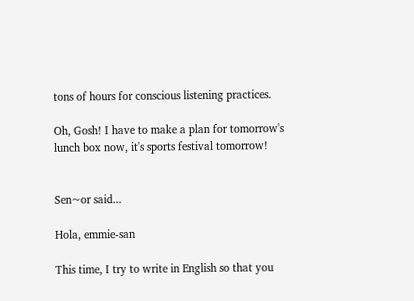tons of hours for conscious listening practices.

Oh, Gosh! I have to make a plan for tomorrow's lunch box now, it's sports festival tomorrow!


Sen~or said...

Hola, emmie-san

This time, I try to write in English so that you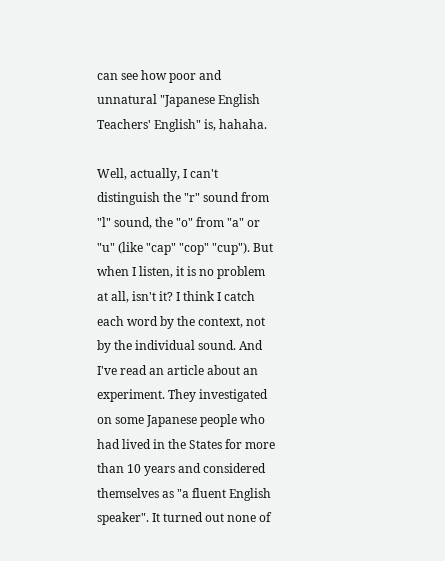can see how poor and unnatural "Japanese English Teachers' English" is, hahaha.

Well, actually, I can't distinguish the "r" sound from "l" sound, the "o" from "a" or "u" (like "cap" "cop" "cup"). But when I listen, it is no problem at all, isn't it? I think I catch each word by the context, not by the individual sound. And I've read an article about an experiment. They investigated on some Japanese people who had lived in the States for more than 10 years and considered themselves as "a fluent English speaker". It turned out none of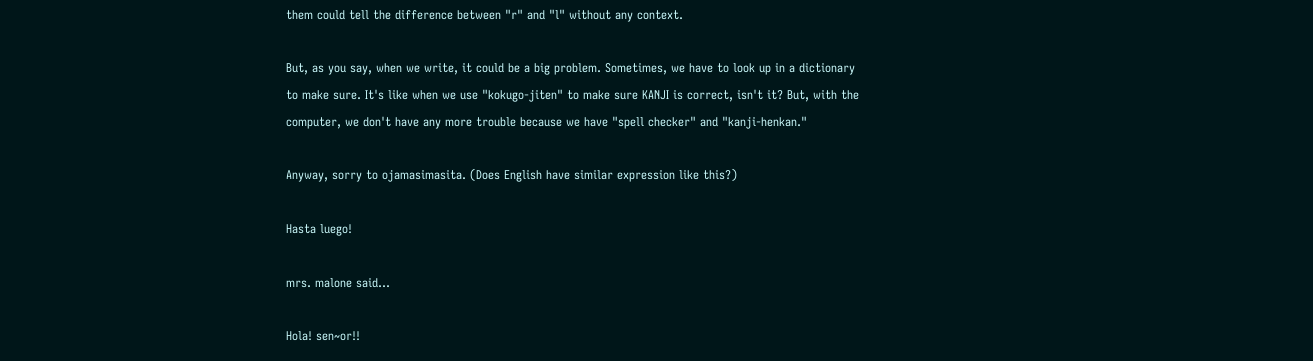them could tell the difference between "r" and "l" without any context.

But, as you say, when we write, it could be a big problem. Sometimes, we have to look up in a dictionary to make sure. It's like when we use "kokugo-jiten" to make sure KANJI is correct, isn't it? But, with the computer, we don't have any more trouble because we have "spell checker" and "kanji-henkan."

Anyway, sorry to ojamasimasita. (Does English have similar expression like this?)

Hasta luego!

mrs. malone said...

Hola! sen~or!!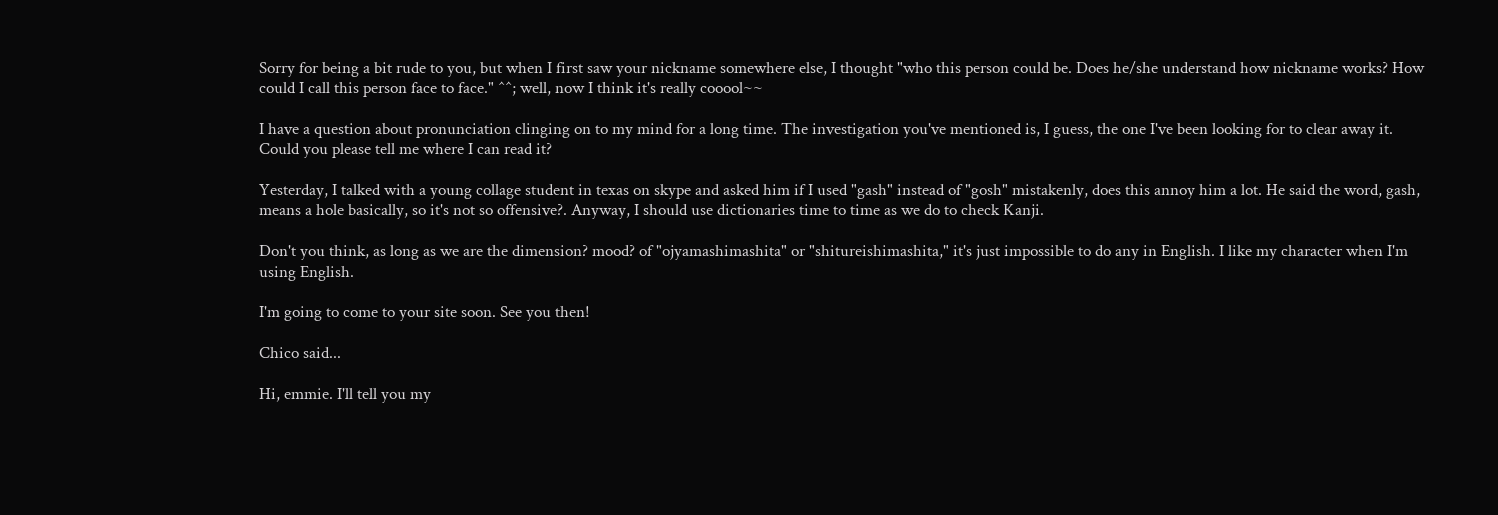Sorry for being a bit rude to you, but when I first saw your nickname somewhere else, I thought "who this person could be. Does he/she understand how nickname works? How could I call this person face to face." ^^; well, now I think it's really cooool~~

I have a question about pronunciation clinging on to my mind for a long time. The investigation you've mentioned is, I guess, the one I've been looking for to clear away it. Could you please tell me where I can read it?

Yesterday, I talked with a young collage student in texas on skype and asked him if I used "gash" instead of "gosh" mistakenly, does this annoy him a lot. He said the word, gash, means a hole basically, so it's not so offensive?. Anyway, I should use dictionaries time to time as we do to check Kanji.

Don't you think, as long as we are the dimension? mood? of "ojyamashimashita" or "shitureishimashita," it's just impossible to do any in English. I like my character when I'm using English.

I'm going to come to your site soon. See you then!

Chico said...

Hi, emmie. I'll tell you my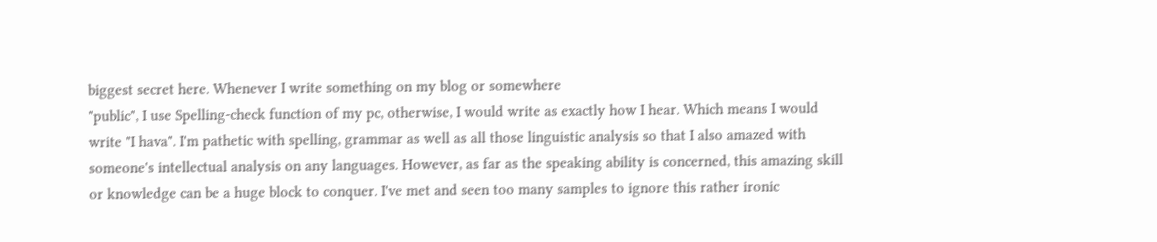biggest secret here. Whenever I write something on my blog or somewhere
"public", I use Spelling-check function of my pc, otherwise, I would write as exactly how I hear. Which means I would write "I hava". I'm pathetic with spelling, grammar as well as all those linguistic analysis so that I also amazed with someone's intellectual analysis on any languages. However, as far as the speaking ability is concerned, this amazing skill or knowledge can be a huge block to conquer. I've met and seen too many samples to ignore this rather ironic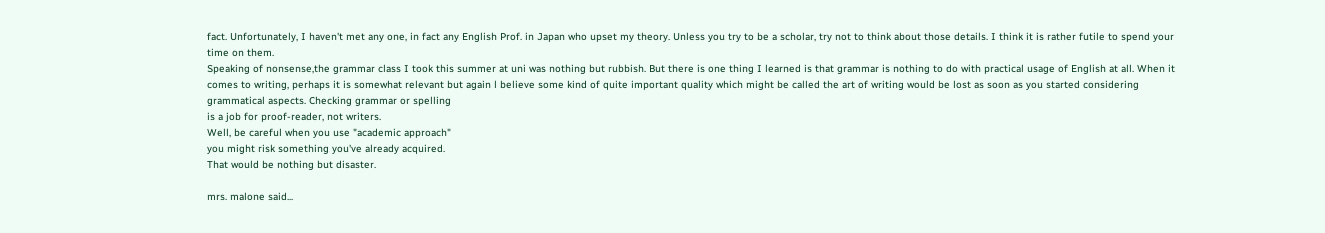fact. Unfortunately, I haven't met any one, in fact any English Prof. in Japan who upset my theory. Unless you try to be a scholar, try not to think about those details. I think it is rather futile to spend your time on them.
Speaking of nonsense,the grammar class I took this summer at uni was nothing but rubbish. But there is one thing I learned is that grammar is nothing to do with practical usage of English at all. When it comes to writing, perhaps it is somewhat relevant but again l believe some kind of quite important quality which might be called the art of writing would be lost as soon as you started considering grammatical aspects. Checking grammar or spelling
is a job for proof-reader, not writers.
Well, be careful when you use "academic approach"
you might risk something you've already acquired.
That would be nothing but disaster.

mrs. malone said...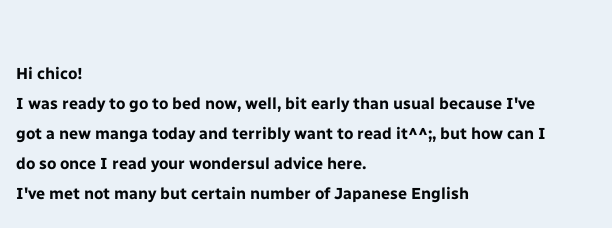Hi chico!
I was ready to go to bed now, well, bit early than usual because I've got a new manga today and terribly want to read it^^;, but how can I do so once I read your wondersul advice here.
I've met not many but certain number of Japanese English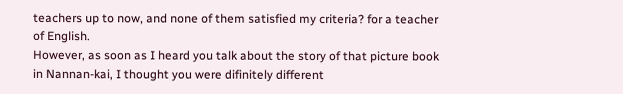teachers up to now, and none of them satisfied my criteria? for a teacher of English.
However, as soon as I heard you talk about the story of that picture book in Nannan-kai, I thought you were difinitely different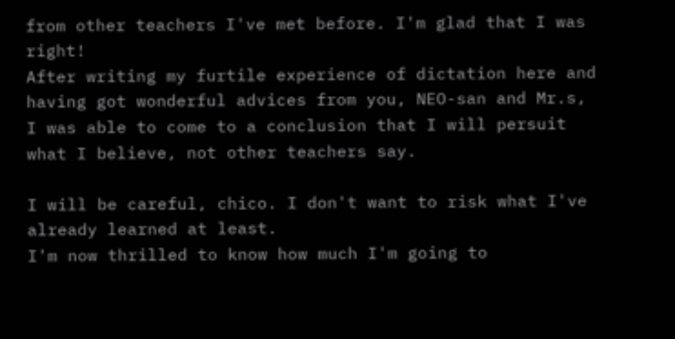from other teachers I've met before. I'm glad that I was right!
After writing my furtile experience of dictation here and having got wonderful advices from you, NEO-san and Mr.s, I was able to come to a conclusion that I will persuit what I believe, not other teachers say.

I will be careful, chico. I don't want to risk what I've already learned at least.
I'm now thrilled to know how much I'm going to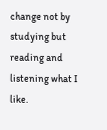change not by studying but reading and listening what I like.